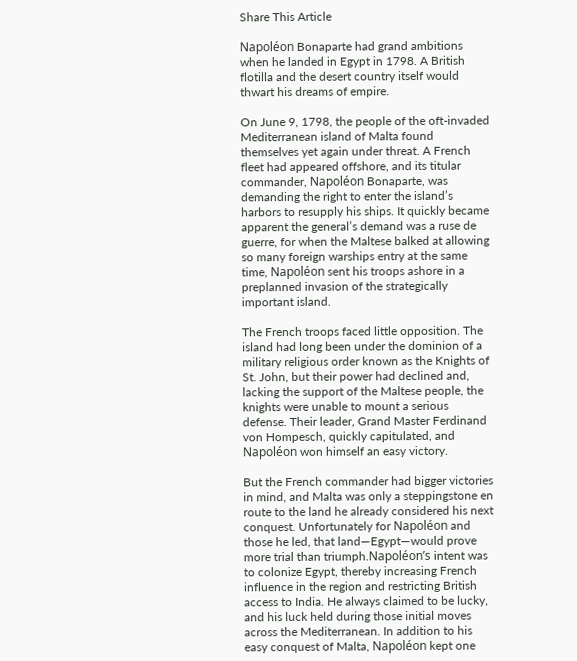Share This Article

Napoléon Bonaparte had grand ambitions when he landed in Egypt in 1798. A British flotilla and the desert country itself would thwart his dreams of empire.

On June 9, 1798, the people of the oft-invaded Mediterranean island of Malta found themselves yet again under threat. A French fleet had appeared offshore, and its titular commander, Napoléon Bonaparte, was demanding the right to enter the island’s harbors to resupply his ships. It quickly became apparent the general’s demand was a ruse de guerre, for when the Maltese balked at allowing so many foreign warships entry at the same time, Napoléon sent his troops ashore in a preplanned invasion of the strategically important island.

The French troops faced little opposition. The island had long been under the dominion of a military religious order known as the Knights of St. John, but their power had declined and, lacking the support of the Maltese people, the knights were unable to mount a serious defense. Their leader, Grand Master Ferdinand von Hompesch, quickly capitulated, and Napoléon won himself an easy victory.

But the French commander had bigger victories in mind, and Malta was only a steppingstone en route to the land he already considered his next conquest. Unfortunately for Napoléon and those he led, that land—Egypt—would prove more trial than triumph.Napoléon’s intent was to colonize Egypt, thereby increasing French influence in the region and restricting British access to India. He always claimed to be lucky, and his luck held during those initial moves across the Mediterranean. In addition to his easy conquest of Malta, Napoléon kept one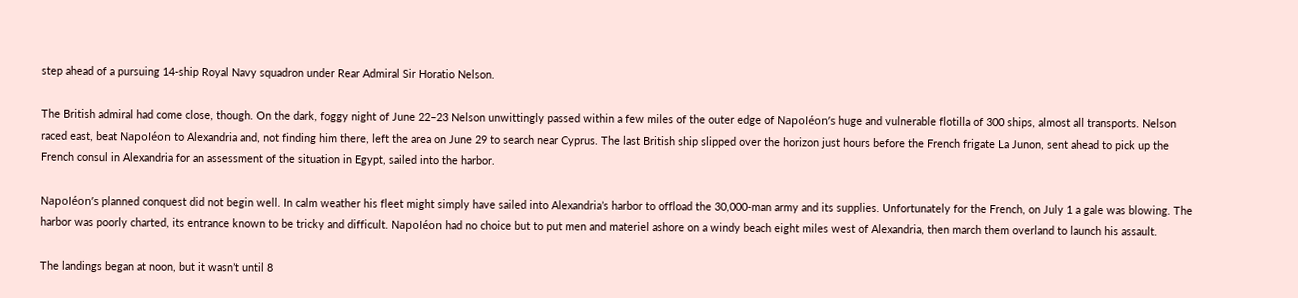step ahead of a pursuing 14-ship Royal Navy squadron under Rear Admiral Sir Horatio Nelson.

The British admiral had come close, though. On the dark, foggy night of June 22–23 Nelson unwittingly passed within a few miles of the outer edge of Napoléon’s huge and vulnerable flotilla of 300 ships, almost all transports. Nelson raced east, beat Napoléon to Alexandria and, not finding him there, left the area on June 29 to search near Cyprus. The last British ship slipped over the horizon just hours before the French frigate La Junon, sent ahead to pick up the French consul in Alexandria for an assessment of the situation in Egypt, sailed into the harbor.

Napoléon’s planned conquest did not begin well. In calm weather his fleet might simply have sailed into Alexandria’s harbor to offload the 30,000-man army and its supplies. Unfortunately for the French, on July 1 a gale was blowing. The harbor was poorly charted, its entrance known to be tricky and difficult. Napoléon had no choice but to put men and materiel ashore on a windy beach eight miles west of Alexandria, then march them overland to launch his assault.

The landings began at noon, but it wasn’t until 8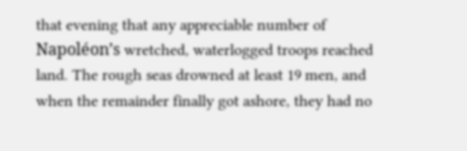that evening that any appreciable number of Napoléon’s wretched, waterlogged troops reached land. The rough seas drowned at least 19 men, and when the remainder finally got ashore, they had no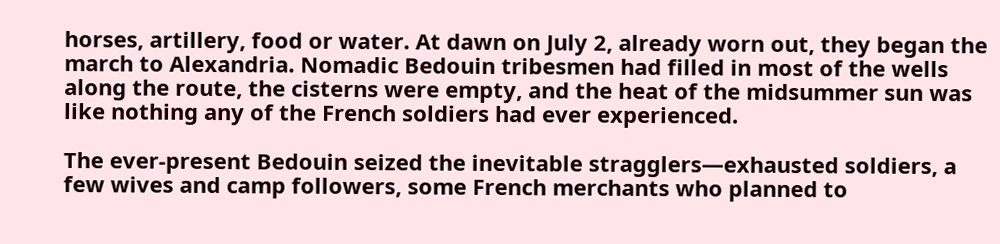horses, artillery, food or water. At dawn on July 2, already worn out, they began the march to Alexandria. Nomadic Bedouin tribesmen had filled in most of the wells along the route, the cisterns were empty, and the heat of the midsummer sun was like nothing any of the French soldiers had ever experienced.

The ever-present Bedouin seized the inevitable stragglers—exhausted soldiers, a few wives and camp followers, some French merchants who planned to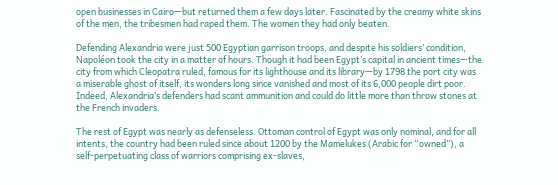open businesses in Cairo—but returned them a few days later. Fascinated by the creamy white skins of the men, the tribesmen had raped them. The women they had only beaten.

Defending Alexandria were just 500 Egyptian garrison troops, and despite his soldiers’ condition, Napoléon took the city in a matter of hours. Though it had been Egypt’s capital in ancient times—the city from which Cleopatra ruled, famous for its lighthouse and its library—by 1798 the port city was a miserable ghost of itself, its wonders long since vanished and most of its 6,000 people dirt poor. Indeed, Alexandria’s defenders had scant ammunition and could do little more than throw stones at the French invaders.

The rest of Egypt was nearly as defenseless. Ottoman control of Egypt was only nominal, and for all intents, the country had been ruled since about 1200 by the Mamelukes (Arabic for “owned”), a self-perpetuating class of warriors comprising ex-slaves,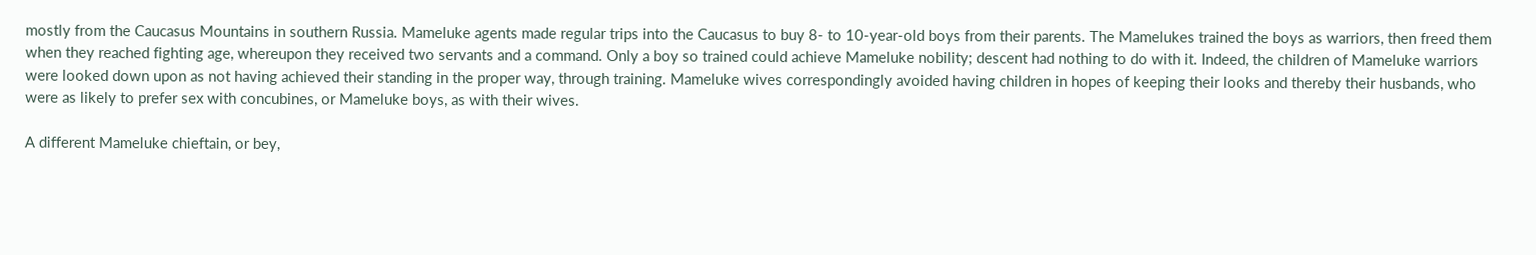mostly from the Caucasus Mountains in southern Russia. Mameluke agents made regular trips into the Caucasus to buy 8- to 10-year-old boys from their parents. The Mamelukes trained the boys as warriors, then freed them when they reached fighting age, whereupon they received two servants and a command. Only a boy so trained could achieve Mameluke nobility; descent had nothing to do with it. Indeed, the children of Mameluke warriors were looked down upon as not having achieved their standing in the proper way, through training. Mameluke wives correspondingly avoided having children in hopes of keeping their looks and thereby their husbands, who were as likely to prefer sex with concubines, or Mameluke boys, as with their wives.

A different Mameluke chieftain, or bey,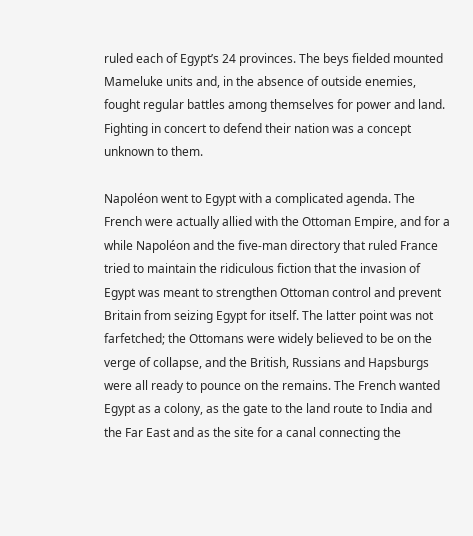ruled each of Egypt’s 24 provinces. The beys fielded mounted Mameluke units and, in the absence of outside enemies, fought regular battles among themselves for power and land. Fighting in concert to defend their nation was a concept unknown to them.

Napoléon went to Egypt with a complicated agenda. The French were actually allied with the Ottoman Empire, and for a while Napoléon and the five-man directory that ruled France tried to maintain the ridiculous fiction that the invasion of Egypt was meant to strengthen Ottoman control and prevent Britain from seizing Egypt for itself. The latter point was not farfetched; the Ottomans were widely believed to be on the verge of collapse, and the British, Russians and Hapsburgs were all ready to pounce on the remains. The French wanted Egypt as a colony, as the gate to the land route to India and the Far East and as the site for a canal connecting the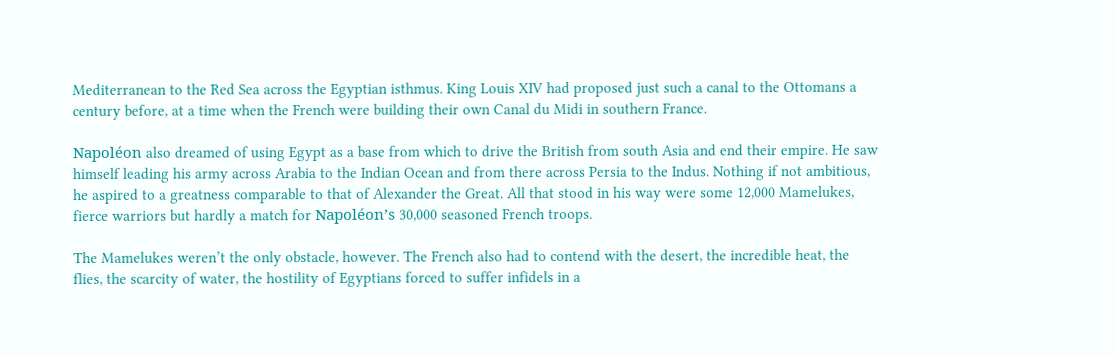Mediterranean to the Red Sea across the Egyptian isthmus. King Louis XIV had proposed just such a canal to the Ottomans a century before, at a time when the French were building their own Canal du Midi in southern France.

Napoléon also dreamed of using Egypt as a base from which to drive the British from south Asia and end their empire. He saw himself leading his army across Arabia to the Indian Ocean and from there across Persia to the Indus. Nothing if not ambitious, he aspired to a greatness comparable to that of Alexander the Great. All that stood in his way were some 12,000 Mamelukes, fierce warriors but hardly a match for Napoléon’s 30,000 seasoned French troops.

The Mamelukes weren’t the only obstacle, however. The French also had to contend with the desert, the incredible heat, the flies, the scarcity of water, the hostility of Egyptians forced to suffer infidels in a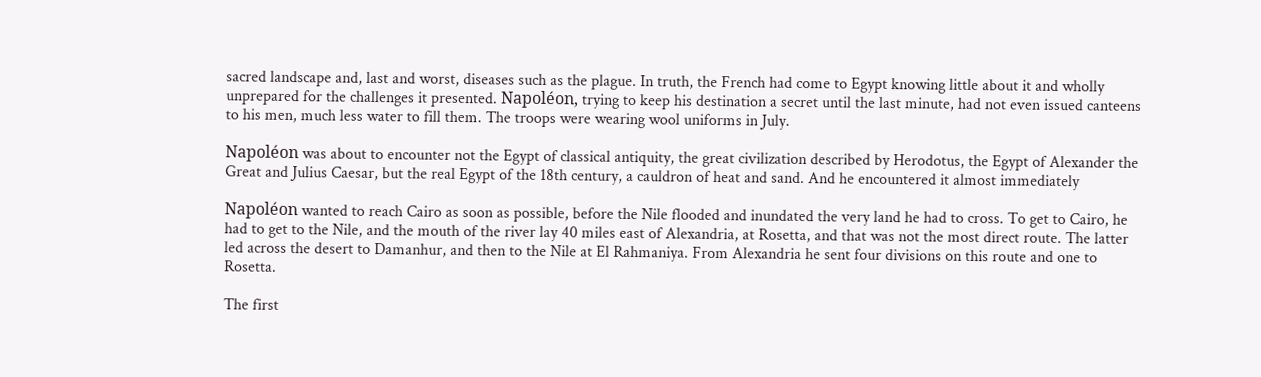sacred landscape and, last and worst, diseases such as the plague. In truth, the French had come to Egypt knowing little about it and wholly unprepared for the challenges it presented. Napoléon, trying to keep his destination a secret until the last minute, had not even issued canteens to his men, much less water to fill them. The troops were wearing wool uniforms in July.

Napoléon was about to encounter not the Egypt of classical antiquity, the great civilization described by Herodotus, the Egypt of Alexander the Great and Julius Caesar, but the real Egypt of the 18th century, a cauldron of heat and sand. And he encountered it almost immediately

Napoléon wanted to reach Cairo as soon as possible, before the Nile flooded and inundated the very land he had to cross. To get to Cairo, he had to get to the Nile, and the mouth of the river lay 40 miles east of Alexandria, at Rosetta, and that was not the most direct route. The latter led across the desert to Damanhur, and then to the Nile at El Rahmaniya. From Alexandria he sent four divisions on this route and one to Rosetta.

The first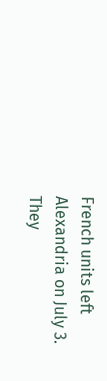French units left Alexandria on July 3. They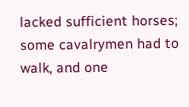lacked sufficient horses; some cavalrymen had to walk, and one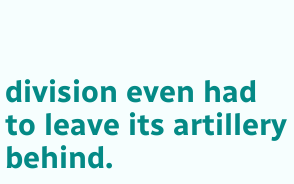division even had to leave its artillery behind.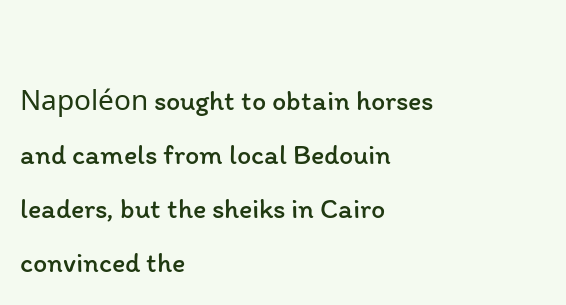Napoléon sought to obtain horses and camels from local Bedouin leaders, but the sheiks in Cairo convinced the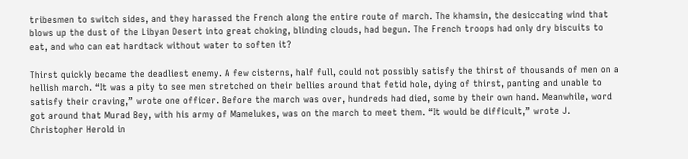tribesmen to switch sides, and they harassed the French along the entire route of march. The khamsin, the desiccating wind that blows up the dust of the Libyan Desert into great choking, blinding clouds, had begun. The French troops had only dry biscuits to eat, and who can eat hardtack without water to soften it?

Thirst quickly became the deadliest enemy. A few cisterns, half full, could not possibly satisfy the thirst of thousands of men on a hellish march. “It was a pity to see men stretched on their bellies around that fetid hole, dying of thirst, panting and unable to satisfy their craving,” wrote one officer. Before the march was over, hundreds had died, some by their own hand. Meanwhile, word got around that Murad Bey, with his army of Mamelukes, was on the march to meet them. “It would be difficult,” wrote J. Christopher Herold in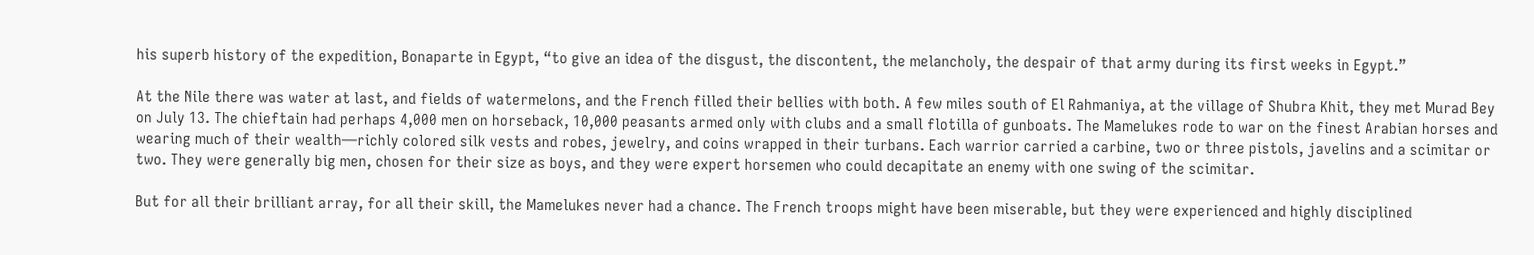his superb history of the expedition, Bonaparte in Egypt, “to give an idea of the disgust, the discontent, the melancholy, the despair of that army during its first weeks in Egypt.”

At the Nile there was water at last, and fields of watermelons, and the French filled their bellies with both. A few miles south of El Rahmaniya, at the village of Shubra Khit, they met Murad Bey on July 13. The chieftain had perhaps 4,000 men on horseback, 10,000 peasants armed only with clubs and a small flotilla of gunboats. The Mamelukes rode to war on the finest Arabian horses and wearing much of their wealth—richly colored silk vests and robes, jewelry, and coins wrapped in their turbans. Each warrior carried a carbine, two or three pistols, javelins and a scimitar or two. They were generally big men, chosen for their size as boys, and they were expert horsemen who could decapitate an enemy with one swing of the scimitar.

But for all their brilliant array, for all their skill, the Mamelukes never had a chance. The French troops might have been miserable, but they were experienced and highly disciplined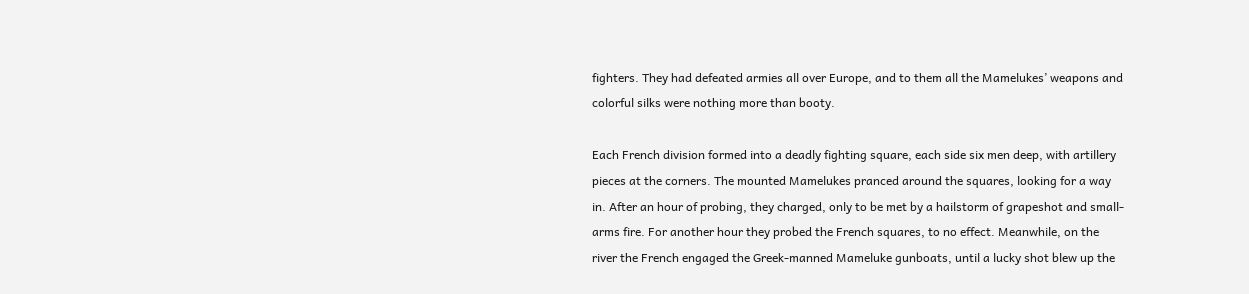fighters. They had defeated armies all over Europe, and to them all the Mamelukes’ weapons and colorful silks were nothing more than booty.

Each French division formed into a deadly fighting square, each side six men deep, with artillery pieces at the corners. The mounted Mamelukes pranced around the squares, looking for a way in. After an hour of probing, they charged, only to be met by a hailstorm of grapeshot and small-arms fire. For another hour they probed the French squares, to no effect. Meanwhile, on the river the French engaged the Greek-manned Mameluke gunboats, until a lucky shot blew up the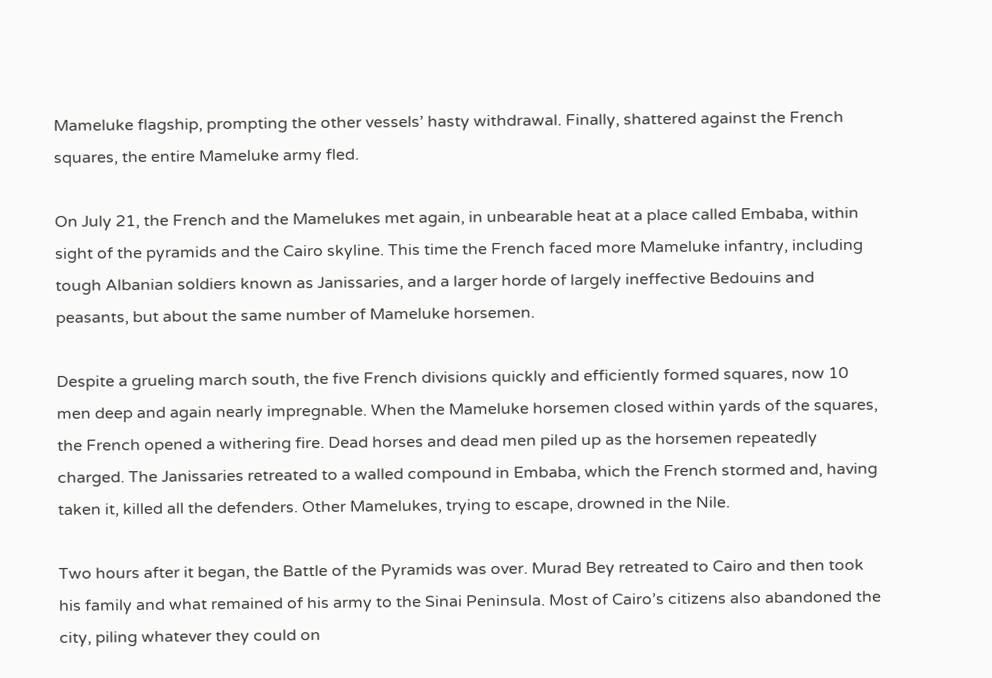Mameluke flagship, prompting the other vessels’ hasty withdrawal. Finally, shattered against the French squares, the entire Mameluke army fled.

On July 21, the French and the Mamelukes met again, in unbearable heat at a place called Embaba, within sight of the pyramids and the Cairo skyline. This time the French faced more Mameluke infantry, including tough Albanian soldiers known as Janissaries, and a larger horde of largely ineffective Bedouins and peasants, but about the same number of Mameluke horsemen.

Despite a grueling march south, the five French divisions quickly and efficiently formed squares, now 10 men deep and again nearly impregnable. When the Mameluke horsemen closed within yards of the squares, the French opened a withering fire. Dead horses and dead men piled up as the horsemen repeatedly charged. The Janissaries retreated to a walled compound in Embaba, which the French stormed and, having taken it, killed all the defenders. Other Mamelukes, trying to escape, drowned in the Nile.

Two hours after it began, the Battle of the Pyramids was over. Murad Bey retreated to Cairo and then took his family and what remained of his army to the Sinai Peninsula. Most of Cairo’s citizens also abandoned the city, piling whatever they could on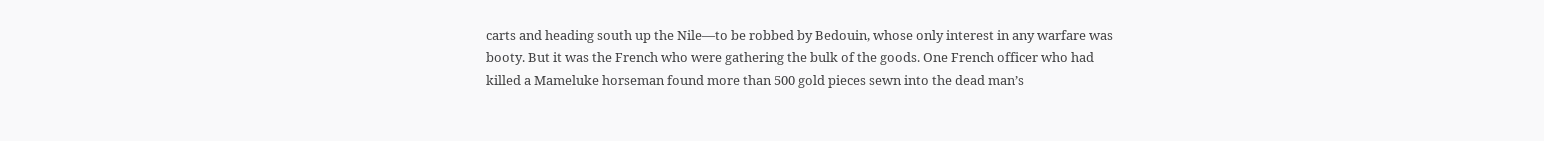carts and heading south up the Nile—to be robbed by Bedouin, whose only interest in any warfare was booty. But it was the French who were gathering the bulk of the goods. One French officer who had killed a Mameluke horseman found more than 500 gold pieces sewn into the dead man’s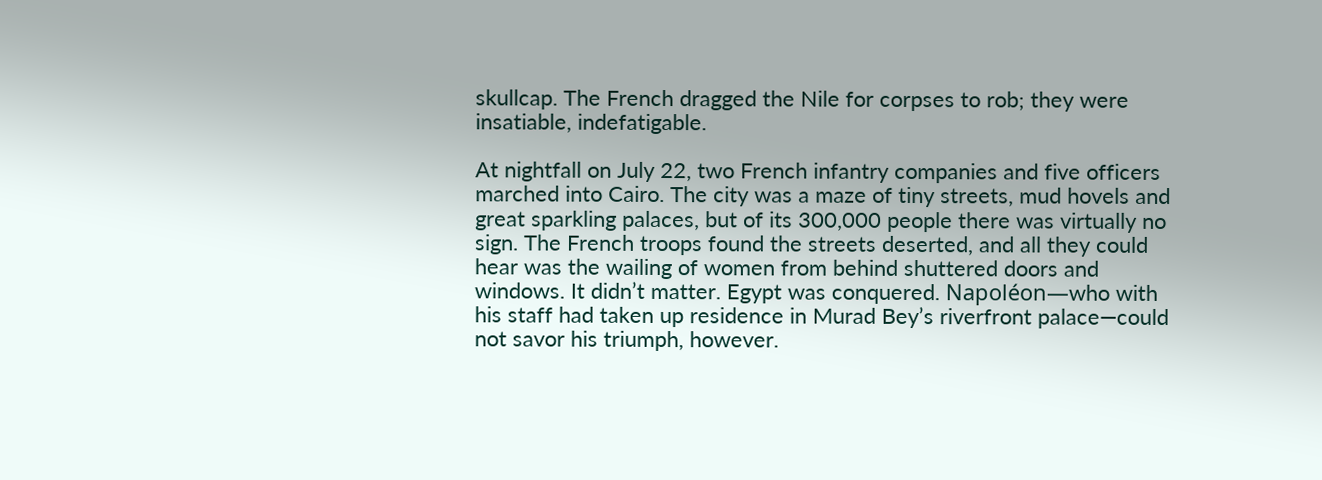skullcap. The French dragged the Nile for corpses to rob; they were insatiable, indefatigable.

At nightfall on July 22, two French infantry companies and five officers marched into Cairo. The city was a maze of tiny streets, mud hovels and great sparkling palaces, but of its 300,000 people there was virtually no sign. The French troops found the streets deserted, and all they could hear was the wailing of women from behind shuttered doors and windows. It didn’t matter. Egypt was conquered. Napoléon—who with his staff had taken up residence in Murad Bey’s riverfront palace—could not savor his triumph, however.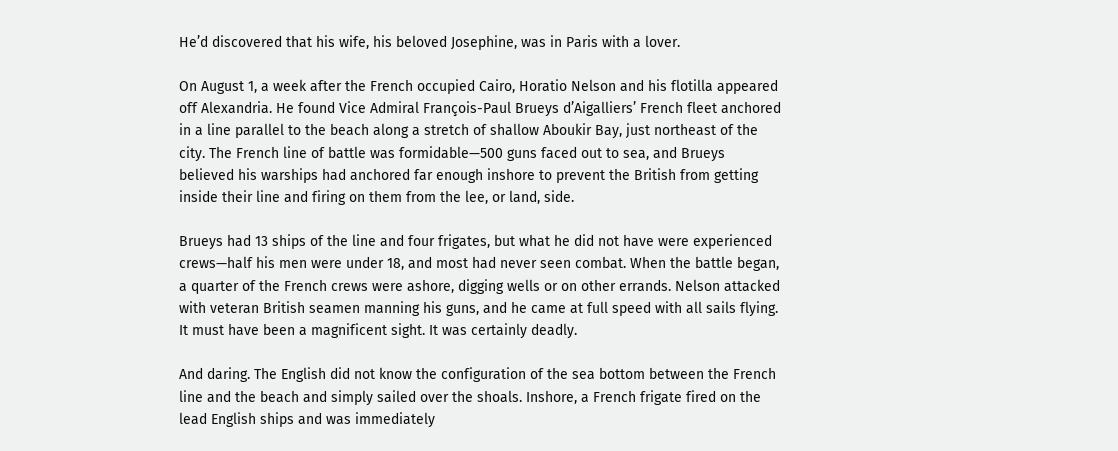He’d discovered that his wife, his beloved Josephine, was in Paris with a lover.

On August 1, a week after the French occupied Cairo, Horatio Nelson and his flotilla appeared off Alexandria. He found Vice Admiral François-Paul Brueys d’Aigalliers’ French fleet anchored in a line parallel to the beach along a stretch of shallow Aboukir Bay, just northeast of the city. The French line of battle was formidable—500 guns faced out to sea, and Brueys believed his warships had anchored far enough inshore to prevent the British from getting inside their line and firing on them from the lee, or land, side.

Brueys had 13 ships of the line and four frigates, but what he did not have were experienced crews—half his men were under 18, and most had never seen combat. When the battle began, a quarter of the French crews were ashore, digging wells or on other errands. Nelson attacked with veteran British seamen manning his guns, and he came at full speed with all sails flying. It must have been a magnificent sight. It was certainly deadly.

And daring. The English did not know the configuration of the sea bottom between the French line and the beach and simply sailed over the shoals. Inshore, a French frigate fired on the lead English ships and was immediately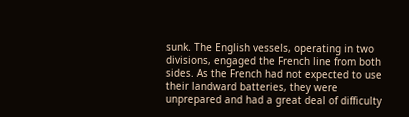sunk. The English vessels, operating in two divisions, engaged the French line from both sides. As the French had not expected to use their landward batteries, they were unprepared and had a great deal of difficulty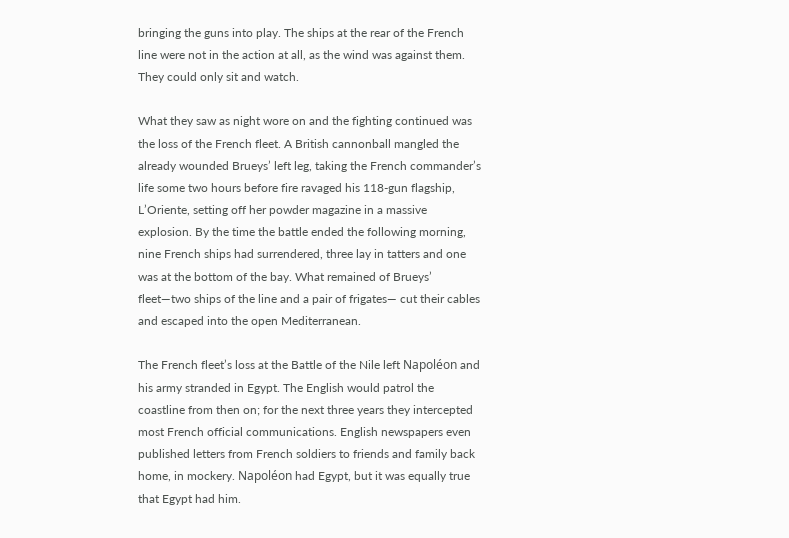bringing the guns into play. The ships at the rear of the French line were not in the action at all, as the wind was against them. They could only sit and watch.

What they saw as night wore on and the fighting continued was the loss of the French fleet. A British cannonball mangled the already wounded Brueys’ left leg, taking the French commander’s life some two hours before fire ravaged his 118-gun flagship, L’Oriente, setting off her powder magazine in a massive explosion. By the time the battle ended the following morning, nine French ships had surrendered, three lay in tatters and one was at the bottom of the bay. What remained of Brueys’ fleet—two ships of the line and a pair of frigates— cut their cables and escaped into the open Mediterranean.

The French fleet’s loss at the Battle of the Nile left Napoléon and his army stranded in Egypt. The English would patrol the coastline from then on; for the next three years they intercepted most French official communications. English newspapers even published letters from French soldiers to friends and family back home, in mockery. Napoléon had Egypt, but it was equally true that Egypt had him.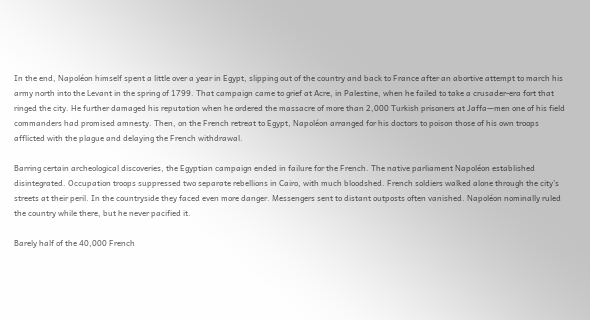In the end, Napoléon himself spent a little over a year in Egypt, slipping out of the country and back to France after an abortive attempt to march his army north into the Levant in the spring of 1799. That campaign came to grief at Acre, in Palestine, when he failed to take a crusader-era fort that ringed the city. He further damaged his reputation when he ordered the massacre of more than 2,000 Turkish prisoners at Jaffa—men one of his field commanders had promised amnesty. Then, on the French retreat to Egypt, Napoléon arranged for his doctors to poison those of his own troops afflicted with the plague and delaying the French withdrawal.

Barring certain archeological discoveries, the Egyptian campaign ended in failure for the French. The native parliament Napoléon established disintegrated. Occupation troops suppressed two separate rebellions in Cairo, with much bloodshed. French soldiers walked alone through the city’s streets at their peril. In the countryside they faced even more danger. Messengers sent to distant outposts often vanished. Napoléon nominally ruled the country while there, but he never pacified it.

Barely half of the 40,000 French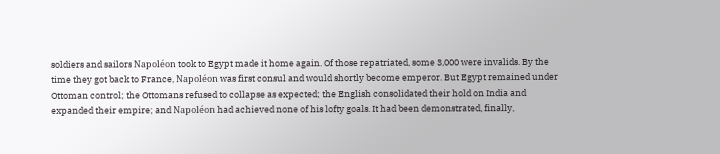soldiers and sailors Napoléon took to Egypt made it home again. Of those repatriated, some 3,000 were invalids. By the time they got back to France, Napoléon was first consul and would shortly become emperor. But Egypt remained under Ottoman control; the Ottomans refused to collapse as expected; the English consolidated their hold on India and expanded their empire; and Napoléon had achieved none of his lofty goals. It had been demonstrated, finally,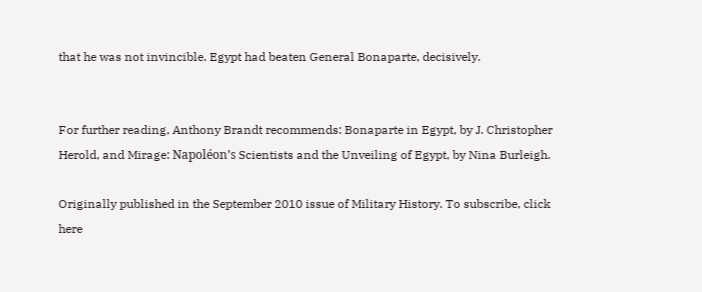that he was not invincible. Egypt had beaten General Bonaparte, decisively.


For further reading, Anthony Brandt recommends: Bonaparte in Egypt, by J. Christopher Herold, and Mirage: Napoléon’s Scientists and the Unveiling of Egypt, by Nina Burleigh.

Originally published in the September 2010 issue of Military History. To subscribe, click here